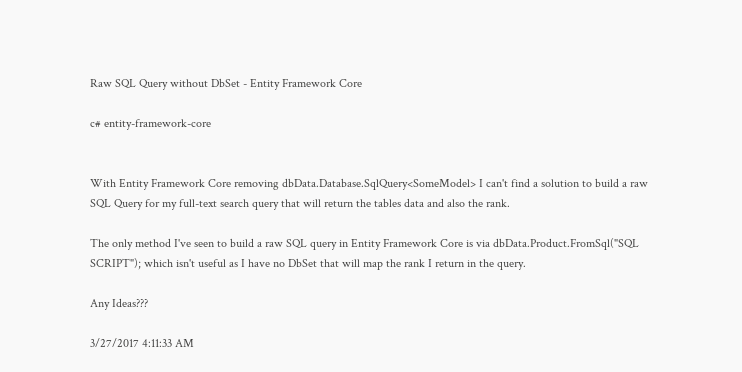Raw SQL Query without DbSet - Entity Framework Core

c# entity-framework-core


With Entity Framework Core removing dbData.Database.SqlQuery<SomeModel> I can't find a solution to build a raw SQL Query for my full-text search query that will return the tables data and also the rank.

The only method I've seen to build a raw SQL query in Entity Framework Core is via dbData.Product.FromSql("SQL SCRIPT"); which isn't useful as I have no DbSet that will map the rank I return in the query.

Any Ideas???

3/27/2017 4:11:33 AM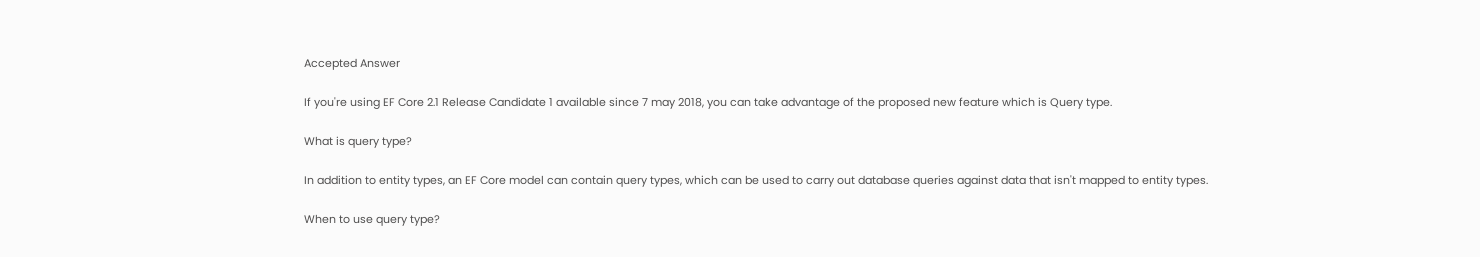Accepted Answer

If you're using EF Core 2.1 Release Candidate 1 available since 7 may 2018, you can take advantage of the proposed new feature which is Query type.

What is query type?

In addition to entity types, an EF Core model can contain query types, which can be used to carry out database queries against data that isn't mapped to entity types.

When to use query type?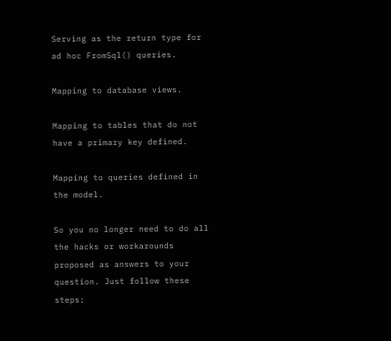Serving as the return type for ad hoc FromSql() queries.

Mapping to database views.

Mapping to tables that do not have a primary key defined.

Mapping to queries defined in the model.

So you no longer need to do all the hacks or workarounds proposed as answers to your question. Just follow these steps: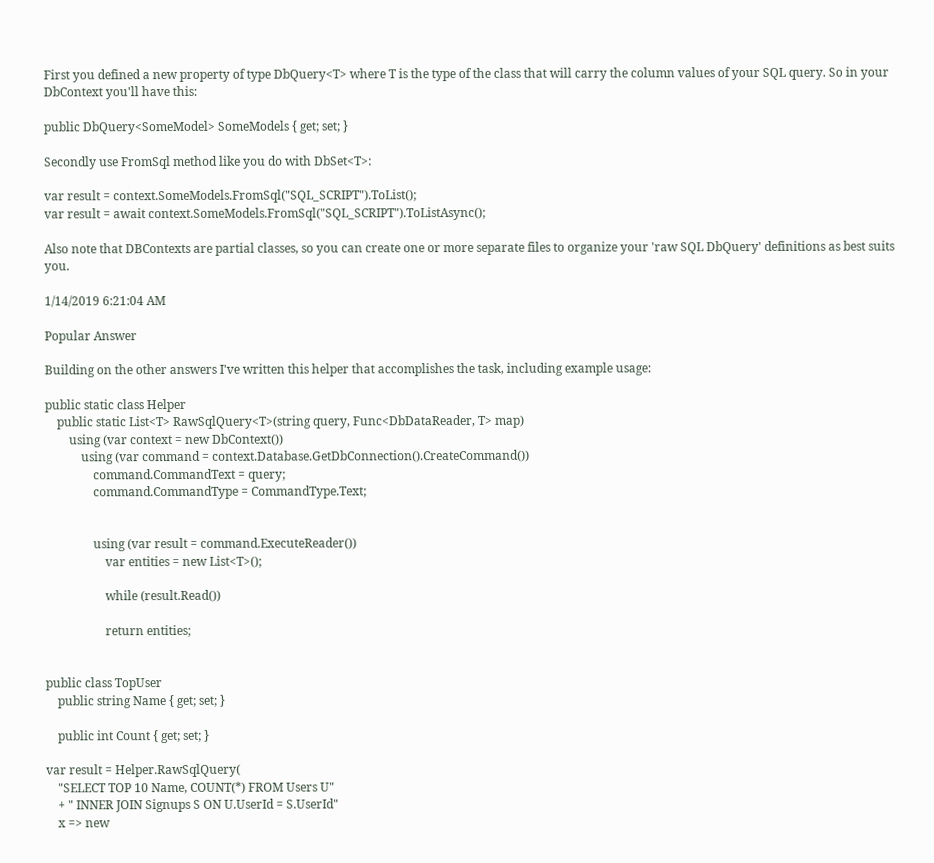First you defined a new property of type DbQuery<T> where T is the type of the class that will carry the column values of your SQL query. So in your DbContext you'll have this:

public DbQuery<SomeModel> SomeModels { get; set; }

Secondly use FromSql method like you do with DbSet<T>:

var result = context.SomeModels.FromSql("SQL_SCRIPT").ToList();
var result = await context.SomeModels.FromSql("SQL_SCRIPT").ToListAsync();

Also note that DBContexts are partial classes, so you can create one or more separate files to organize your 'raw SQL DbQuery' definitions as best suits you.

1/14/2019 6:21:04 AM

Popular Answer

Building on the other answers I've written this helper that accomplishes the task, including example usage:

public static class Helper
    public static List<T> RawSqlQuery<T>(string query, Func<DbDataReader, T> map)
        using (var context = new DbContext())
            using (var command = context.Database.GetDbConnection().CreateCommand())
                command.CommandText = query;
                command.CommandType = CommandType.Text;


                using (var result = command.ExecuteReader())
                    var entities = new List<T>();

                    while (result.Read())

                    return entities;


public class TopUser
    public string Name { get; set; }

    public int Count { get; set; }

var result = Helper.RawSqlQuery(
    "SELECT TOP 10 Name, COUNT(*) FROM Users U"
    + " INNER JOIN Signups S ON U.UserId = S.UserId"
    x => new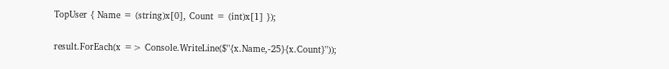TopUser { Name = (string)x[0], Count = (int)x[1] });

result.ForEach(x => Console.WriteLine($"{x.Name,-25}{x.Count}"));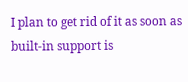I plan to get rid of it as soon as built-in support is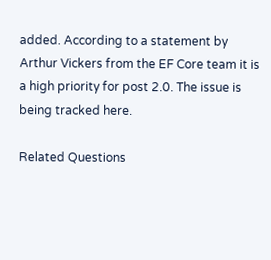added. According to a statement by Arthur Vickers from the EF Core team it is a high priority for post 2.0. The issue is being tracked here.

Related Questions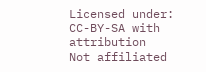Licensed under: CC-BY-SA with attribution
Not affiliated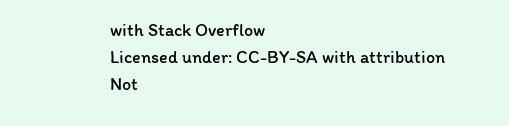with Stack Overflow
Licensed under: CC-BY-SA with attribution
Not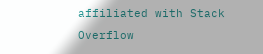affiliated with Stack Overflow